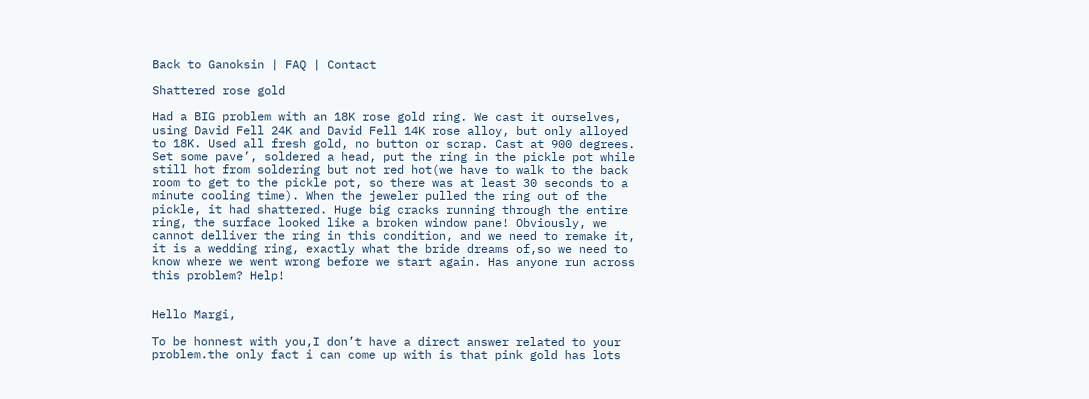Back to Ganoksin | FAQ | Contact

Shattered rose gold

Had a BIG problem with an 18K rose gold ring. We cast it ourselves,
using David Fell 24K and David Fell 14K rose alloy, but only alloyed
to 18K. Used all fresh gold, no button or scrap. Cast at 900 degrees.
Set some pave’, soldered a head, put the ring in the pickle pot while
still hot from soldering but not red hot(we have to walk to the back
room to get to the pickle pot, so there was at least 30 seconds to a
minute cooling time). When the jeweler pulled the ring out of the
pickle, it had shattered. Huge big cracks running through the entire
ring, the surface looked like a broken window pane! Obviously, we
cannot delliver the ring in this condition, and we need to remake it,
it is a wedding ring, exactly what the bride dreams of,so we need to
know where we went wrong before we start again. Has anyone run across
this problem? Help!


Hello Margi,

To be honnest with you,I don’t have a direct answer related to your
problem.the only fact i can come up with is that pink gold has lots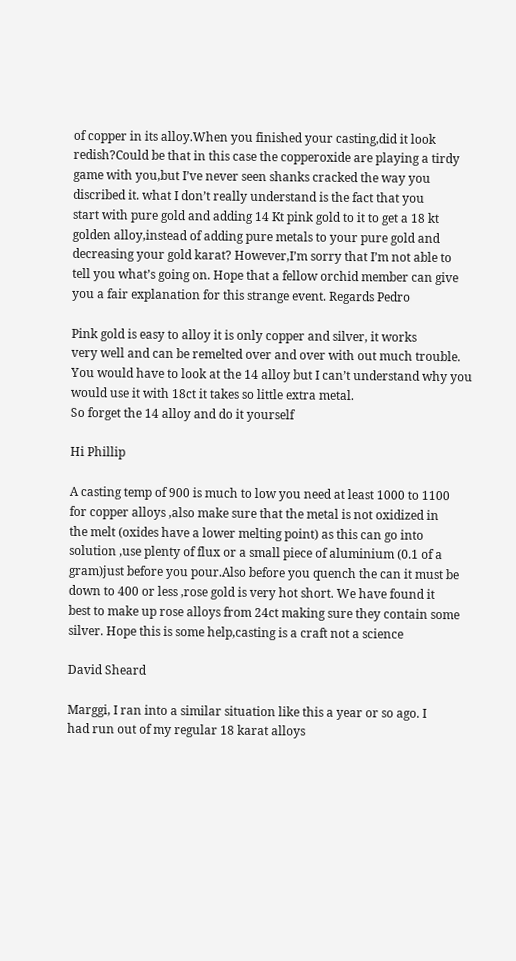of copper in its alloy.When you finished your casting,did it look
redish?Could be that in this case the copperoxide are playing a tirdy
game with you,but I’ve never seen shanks cracked the way you
discribed it. what I don’t really understand is the fact that you
start with pure gold and adding 14 Kt pink gold to it to get a 18 kt
golden alloy,instead of adding pure metals to your pure gold and
decreasing your gold karat? However,I’m sorry that I’m not able to
tell you what’s going on. Hope that a fellow orchid member can give
you a fair explanation for this strange event. Regards Pedro

Pink gold is easy to alloy it is only copper and silver, it works
very well and can be remelted over and over with out much trouble.
You would have to look at the 14 alloy but I can’t understand why you
would use it with 18ct it takes so little extra metal.
So forget the 14 alloy and do it yourself

Hi Phillip

A casting temp of 900 is much to low you need at least 1000 to 1100
for copper alloys ,also make sure that the metal is not oxidized in
the melt (oxides have a lower melting point) as this can go into
solution ,use plenty of flux or a small piece of aluminium (0.1 of a
gram)just before you pour.Also before you quench the can it must be
down to 400 or less ,rose gold is very hot short. We have found it
best to make up rose alloys from 24ct making sure they contain some
silver. Hope this is some help,casting is a craft not a science

David Sheard

Marggi, I ran into a similar situation like this a year or so ago. I
had run out of my regular 18 karat alloys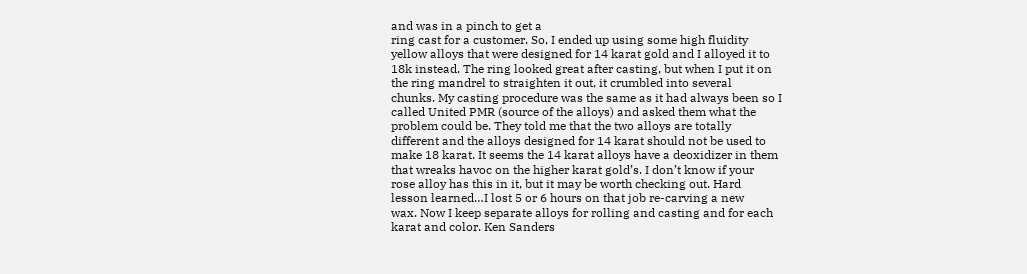and was in a pinch to get a
ring cast for a customer. So, I ended up using some high fluidity
yellow alloys that were designed for 14 karat gold and I alloyed it to
18k instead. The ring looked great after casting, but when I put it on
the ring mandrel to straighten it out, it crumbled into several
chunks. My casting procedure was the same as it had always been so I
called United PMR (source of the alloys) and asked them what the
problem could be. They told me that the two alloys are totally
different and the alloys designed for 14 karat should not be used to
make 18 karat. It seems the 14 karat alloys have a deoxidizer in them
that wreaks havoc on the higher karat gold’s. I don’t know if your
rose alloy has this in it, but it may be worth checking out. Hard
lesson learned…I lost 5 or 6 hours on that job re-carving a new
wax. Now I keep separate alloys for rolling and casting and for each
karat and color. Ken Sanders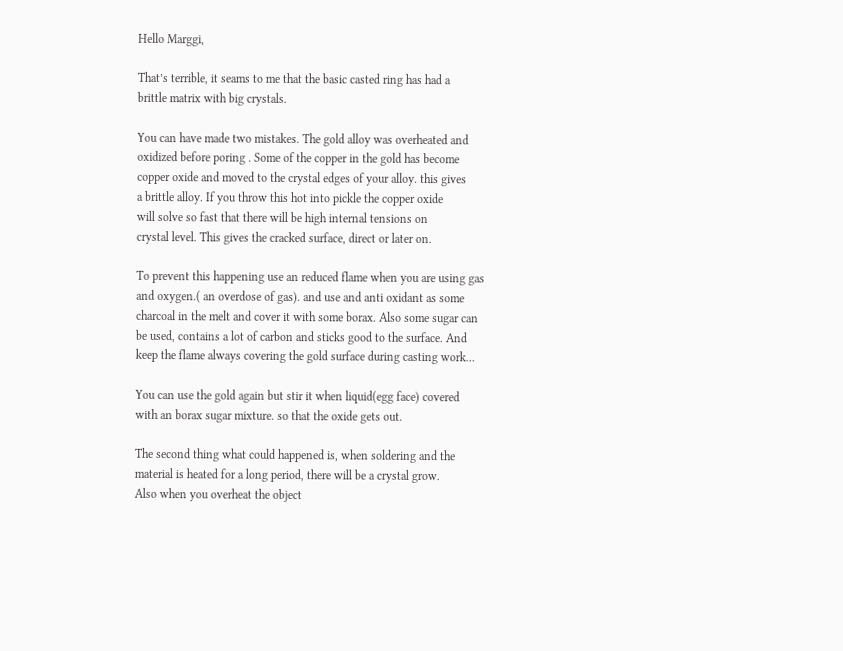Hello Marggi,

That’s terrible, it seams to me that the basic casted ring has had a
brittle matrix with big crystals.

You can have made two mistakes. The gold alloy was overheated and
oxidized before poring . Some of the copper in the gold has become
copper oxide and moved to the crystal edges of your alloy. this gives
a brittle alloy. If you throw this hot into pickle the copper oxide
will solve so fast that there will be high internal tensions on
crystal level. This gives the cracked surface, direct or later on.

To prevent this happening use an reduced flame when you are using gas
and oxygen.( an overdose of gas). and use and anti oxidant as some
charcoal in the melt and cover it with some borax. Also some sugar can
be used, contains a lot of carbon and sticks good to the surface. And
keep the flame always covering the gold surface during casting work…

You can use the gold again but stir it when liquid(egg face) covered
with an borax sugar mixture. so that the oxide gets out.

The second thing what could happened is, when soldering and the
material is heated for a long period, there will be a crystal grow.
Also when you overheat the object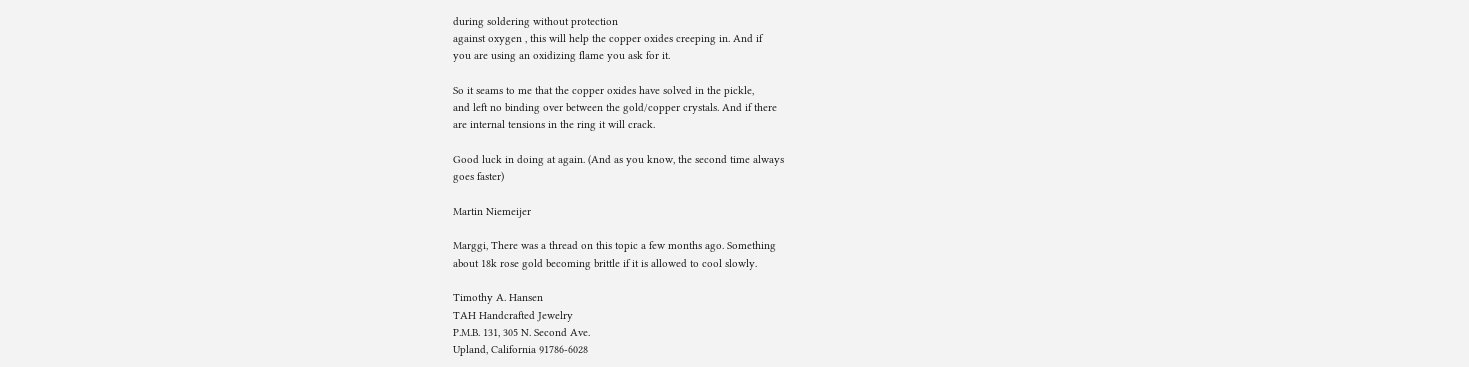during soldering without protection
against oxygen , this will help the copper oxides creeping in. And if
you are using an oxidizing flame you ask for it.

So it seams to me that the copper oxides have solved in the pickle,
and left no binding over between the gold/copper crystals. And if there
are internal tensions in the ring it will crack.

Good luck in doing at again. (And as you know, the second time always
goes faster)

Martin Niemeijer

Marggi, There was a thread on this topic a few months ago. Something
about 18k rose gold becoming brittle if it is allowed to cool slowly.

Timothy A. Hansen
TAH Handcrafted Jewelry
P.M.B. 131, 305 N. Second Ave.
Upland, California 91786-6028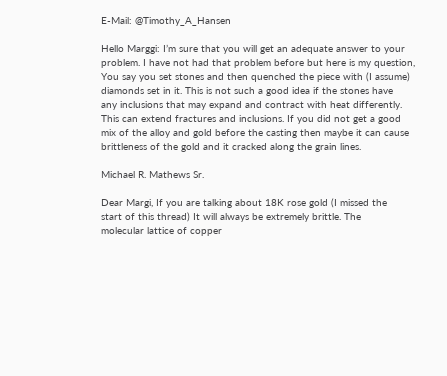E-Mail: @Timothy_A_Hansen

Hello Marggi: I’m sure that you will get an adequate answer to your
problem. I have not had that problem before but here is my question,
You say you set stones and then quenched the piece with (I assume)
diamonds set in it. This is not such a good idea if the stones have
any inclusions that may expand and contract with heat differently.
This can extend fractures and inclusions. If you did not get a good
mix of the alloy and gold before the casting then maybe it can cause
brittleness of the gold and it cracked along the grain lines.

Michael R. Mathews Sr.

Dear Margi, If you are talking about 18K rose gold (I missed the
start of this thread) It will always be extremely brittle. The
molecular lattice of copper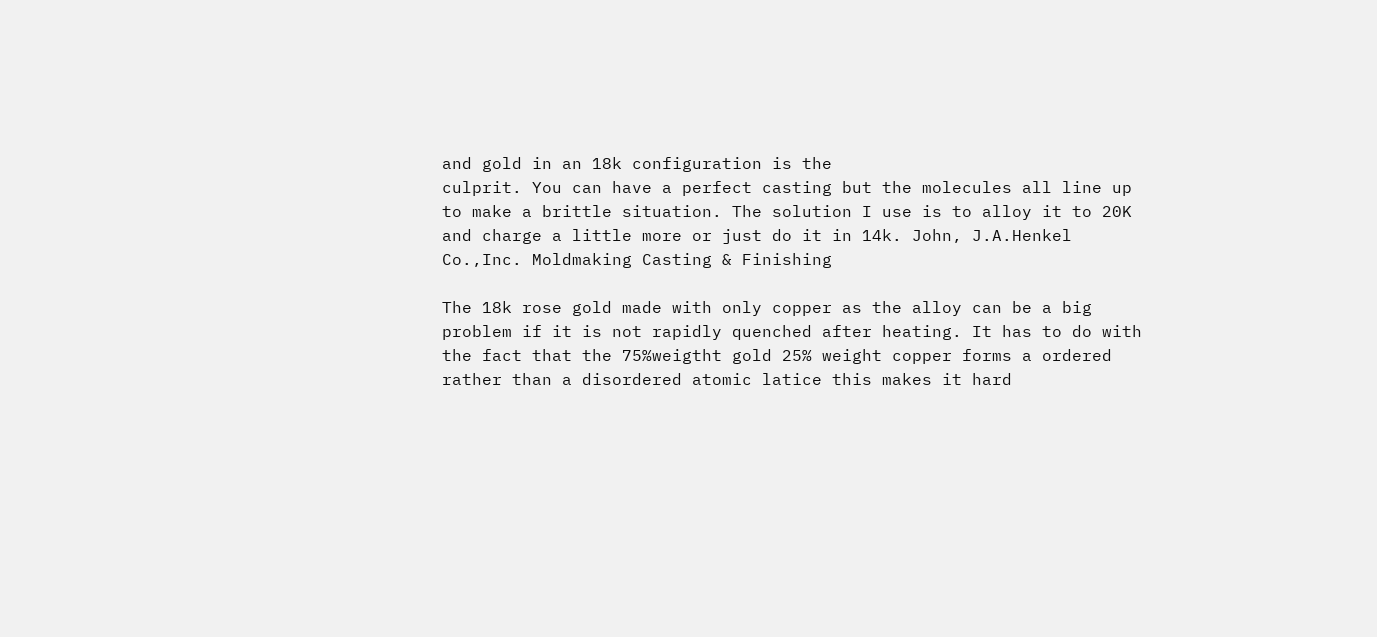and gold in an 18k configuration is the
culprit. You can have a perfect casting but the molecules all line up
to make a brittle situation. The solution I use is to alloy it to 20K
and charge a little more or just do it in 14k. John, J.A.Henkel
Co.,Inc. Moldmaking Casting & Finishing

The 18k rose gold made with only copper as the alloy can be a big
problem if it is not rapidly quenched after heating. It has to do with
the fact that the 75%weigtht gold 25% weight copper forms a ordered
rather than a disordered atomic latice this makes it hard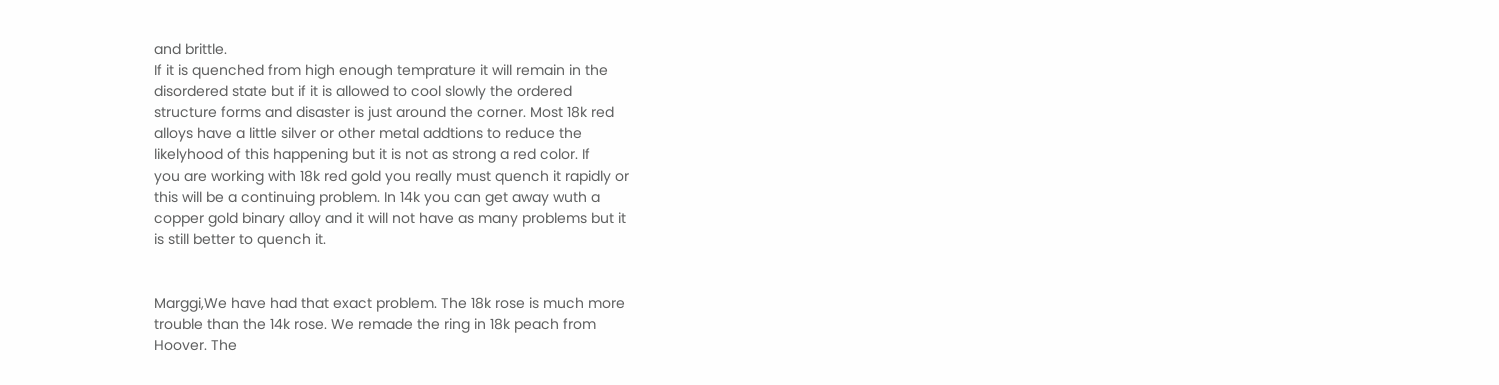and brittle.
If it is quenched from high enough temprature it will remain in the
disordered state but if it is allowed to cool slowly the ordered
structure forms and disaster is just around the corner. Most 18k red
alloys have a little silver or other metal addtions to reduce the
likelyhood of this happening but it is not as strong a red color. If
you are working with 18k red gold you really must quench it rapidly or
this will be a continuing problem. In 14k you can get away wuth a
copper gold binary alloy and it will not have as many problems but it
is still better to quench it.


Marggi,We have had that exact problem. The 18k rose is much more
trouble than the 14k rose. We remade the ring in 18k peach from
Hoover. The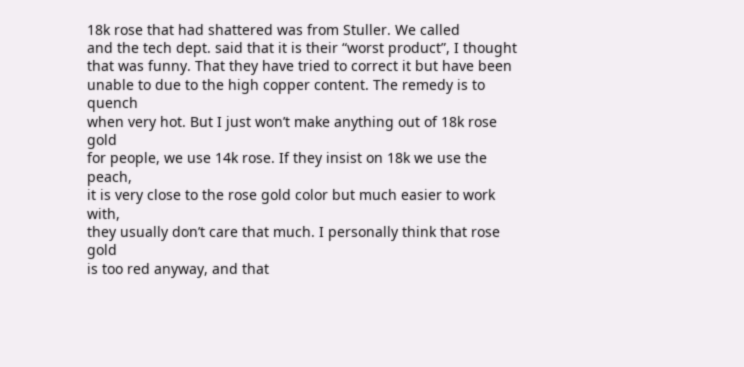18k rose that had shattered was from Stuller. We called
and the tech dept. said that it is their “worst product”, I thought
that was funny. That they have tried to correct it but have been
unable to due to the high copper content. The remedy is to quench
when very hot. But I just won’t make anything out of 18k rose gold
for people, we use 14k rose. If they insist on 18k we use the peach,
it is very close to the rose gold color but much easier to work with,
they usually don’t care that much. I personally think that rose gold
is too red anyway, and that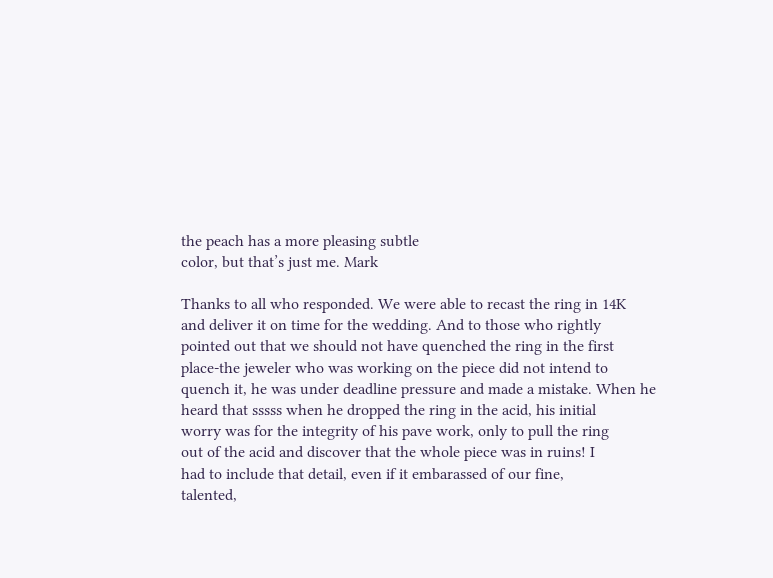the peach has a more pleasing subtle
color, but that’s just me. Mark

Thanks to all who responded. We were able to recast the ring in 14K
and deliver it on time for the wedding. And to those who rightly
pointed out that we should not have quenched the ring in the first
place-the jeweler who was working on the piece did not intend to
quench it, he was under deadline pressure and made a mistake. When he
heard that sssss when he dropped the ring in the acid, his initial
worry was for the integrity of his pave work, only to pull the ring
out of the acid and discover that the whole piece was in ruins! I
had to include that detail, even if it embarassed of our fine,
talented,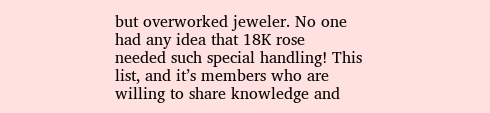but overworked jeweler. No one had any idea that 18K rose
needed such special handling! This list, and it’s members who are
willing to share knowledge and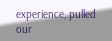experience, pulled our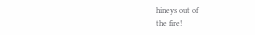hineys out of
the fire!